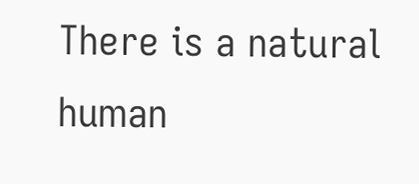There is a natural human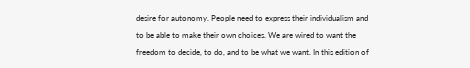desire for autonomy. People need to express their individualism and to be able to make their own choices. We are wired to want the freedom to decide, to do, and to be what we want. In this edition of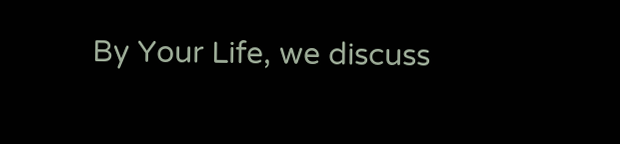By Your Life, we discuss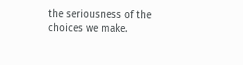the seriousness of the choices we make.